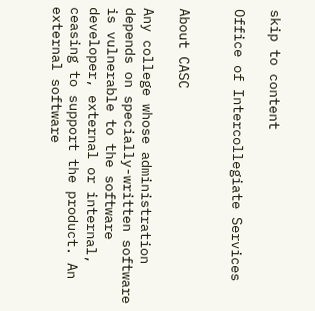skip to content

Office of Intercollegiate Services


About CASC

Any college whose administration depends on specially-written software is vulnerable to the software developer, external or internal, ceasing to support the product. An external software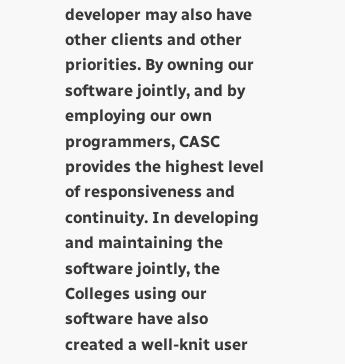developer may also have other clients and other priorities. By owning our software jointly, and by employing our own programmers, CASC provides the highest level of responsiveness and continuity. In developing and maintaining the software jointly, the Colleges using our software have also created a well-knit user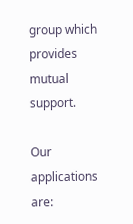group which provides mutual support.

Our applications are: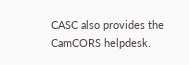CASC also provides the CamCORS helpdesk.